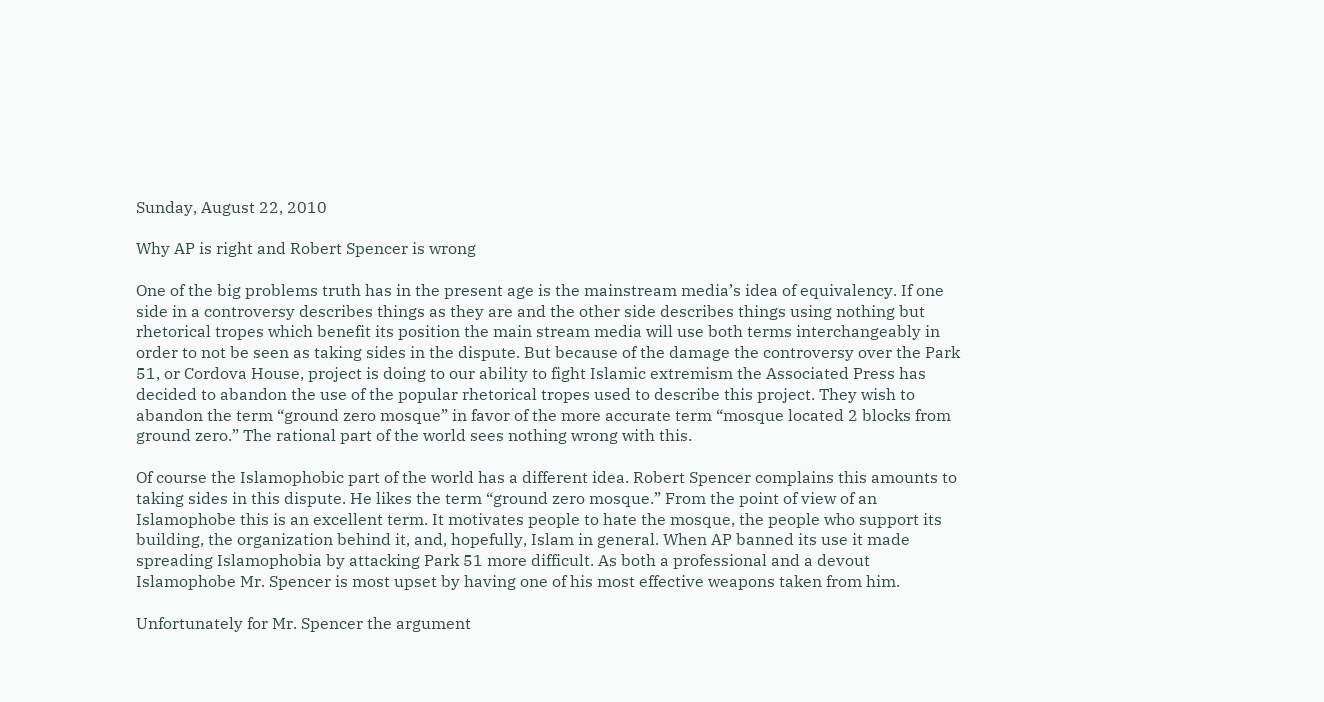Sunday, August 22, 2010

Why AP is right and Robert Spencer is wrong

One of the big problems truth has in the present age is the mainstream media’s idea of equivalency. If one side in a controversy describes things as they are and the other side describes things using nothing but rhetorical tropes which benefit its position the main stream media will use both terms interchangeably in order to not be seen as taking sides in the dispute. But because of the damage the controversy over the Park 51, or Cordova House, project is doing to our ability to fight Islamic extremism the Associated Press has decided to abandon the use of the popular rhetorical tropes used to describe this project. They wish to abandon the term “ground zero mosque” in favor of the more accurate term “mosque located 2 blocks from ground zero.” The rational part of the world sees nothing wrong with this.

Of course the Islamophobic part of the world has a different idea. Robert Spencer complains this amounts to taking sides in this dispute. He likes the term “ground zero mosque.” From the point of view of an Islamophobe this is an excellent term. It motivates people to hate the mosque, the people who support its building, the organization behind it, and, hopefully, Islam in general. When AP banned its use it made spreading Islamophobia by attacking Park 51 more difficult. As both a professional and a devout Islamophobe Mr. Spencer is most upset by having one of his most effective weapons taken from him.

Unfortunately for Mr. Spencer the argument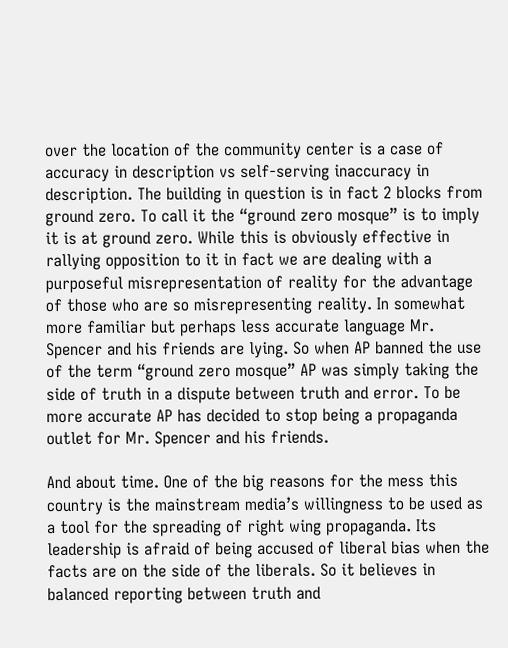over the location of the community center is a case of accuracy in description vs self-serving inaccuracy in description. The building in question is in fact 2 blocks from ground zero. To call it the “ground zero mosque” is to imply it is at ground zero. While this is obviously effective in rallying opposition to it in fact we are dealing with a purposeful misrepresentation of reality for the advantage of those who are so misrepresenting reality. In somewhat more familiar but perhaps less accurate language Mr. Spencer and his friends are lying. So when AP banned the use of the term “ground zero mosque” AP was simply taking the side of truth in a dispute between truth and error. To be more accurate AP has decided to stop being a propaganda outlet for Mr. Spencer and his friends.

And about time. One of the big reasons for the mess this country is the mainstream media’s willingness to be used as a tool for the spreading of right wing propaganda. Its leadership is afraid of being accused of liberal bias when the facts are on the side of the liberals. So it believes in balanced reporting between truth and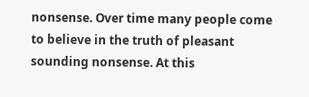nonsense. Over time many people come to believe in the truth of pleasant sounding nonsense. At this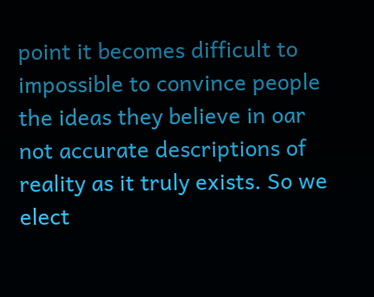point it becomes difficult to impossible to convince people the ideas they believe in oar not accurate descriptions of reality as it truly exists. So we elect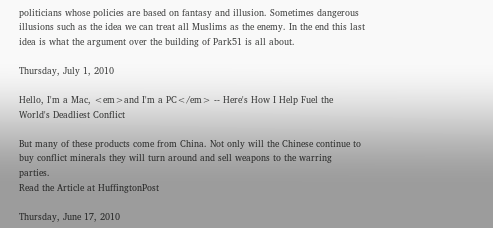politicians whose policies are based on fantasy and illusion. Sometimes dangerous illusions such as the idea we can treat all Muslims as the enemy. In the end this last idea is what the argument over the building of Park51 is all about.

Thursday, July 1, 2010

Hello, I'm a Mac, <em>and I'm a PC</em> -- Here's How I Help Fuel the World's Deadliest Conflict

But many of these products come from China. Not only will the Chinese continue to buy conflict minerals they will turn around and sell weapons to the warring parties.
Read the Article at HuffingtonPost

Thursday, June 17, 2010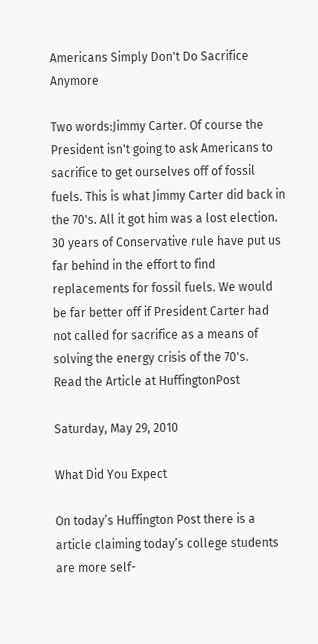Americans Simply Don't Do Sacrifice Anymore

Two words:Jimmy Carter. Of course the President isn't going to ask Americans to sacrifice to get ourselves off of fossil fuels. This is what Jimmy Carter did back in the 70's. All it got him was a lost election. 30 years of Conservative rule have put us far behind in the effort to find replacements for fossil fuels. We would be far better off if President Carter had not called for sacrifice as a means of solving the energy crisis of the 70's.
Read the Article at HuffingtonPost

Saturday, May 29, 2010

What Did You Expect

On today’s Huffington Post there is a article claiming today’s college students are more self-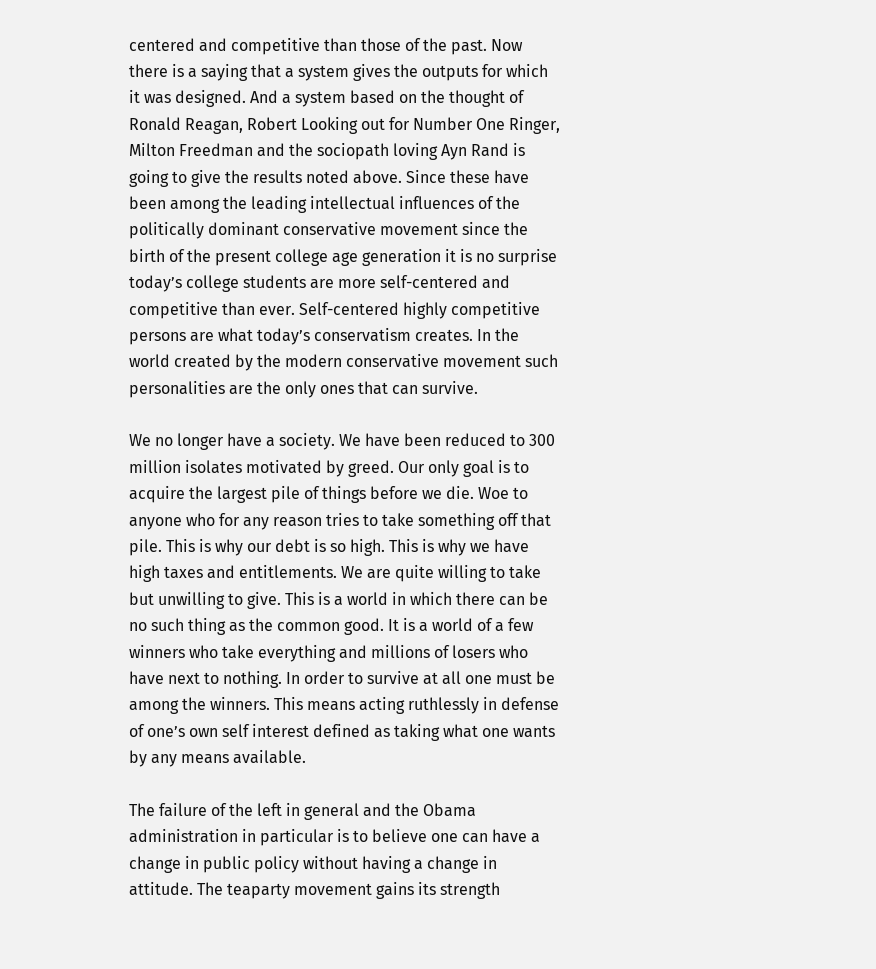centered and competitive than those of the past. Now there is a saying that a system gives the outputs for which it was designed. And a system based on the thought of Ronald Reagan, Robert Looking out for Number One Ringer, Milton Freedman and the sociopath loving Ayn Rand is going to give the results noted above. Since these have been among the leading intellectual influences of the politically dominant conservative movement since the birth of the present college age generation it is no surprise today’s college students are more self-centered and competitive than ever. Self-centered highly competitive persons are what today’s conservatism creates. In the world created by the modern conservative movement such personalities are the only ones that can survive.

We no longer have a society. We have been reduced to 300 million isolates motivated by greed. Our only goal is to acquire the largest pile of things before we die. Woe to anyone who for any reason tries to take something off that pile. This is why our debt is so high. This is why we have high taxes and entitlements. We are quite willing to take but unwilling to give. This is a world in which there can be no such thing as the common good. It is a world of a few winners who take everything and millions of losers who have next to nothing. In order to survive at all one must be among the winners. This means acting ruthlessly in defense of one’s own self interest defined as taking what one wants by any means available.

The failure of the left in general and the Obama administration in particular is to believe one can have a change in public policy without having a change in attitude. The teaparty movement gains its strength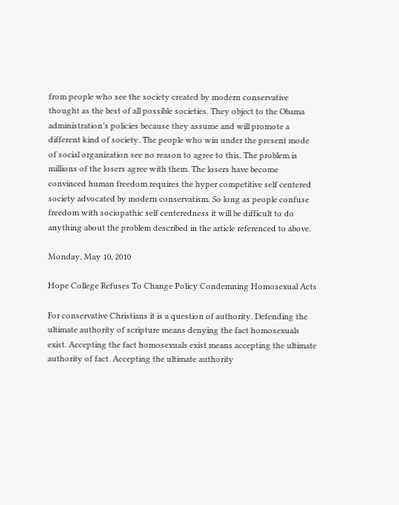from people who see the society created by modern conservative thought as the best of all possible societies. They object to the Obama administration’s policies because they assume and will promote a different kind of society. The people who win under the present mode of social organization see no reason to agree to this. The problem is millions of the losers agree with them. The losers have become convinced human freedom requires the hyper competitive self centered society advocated by modern conservatism. So long as people confuse freedom with sociopathic self centeredness it will be difficult to do anything about the problem described in the article referenced to above.

Monday, May 10, 2010

Hope College Refuses To Change Policy Condemning Homosexual Acts

For conservative Christians it is a question of authority. Defending the ultimate authority of scripture means denying the fact homosexuals exist. Accepting the fact homosexuals exist means accepting the ultimate authority of fact. Accepting the ultimate authority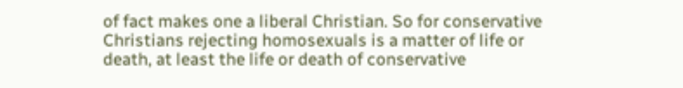of fact makes one a liberal Christian. So for conservative Christians rejecting homosexuals is a matter of life or death, at least the life or death of conservative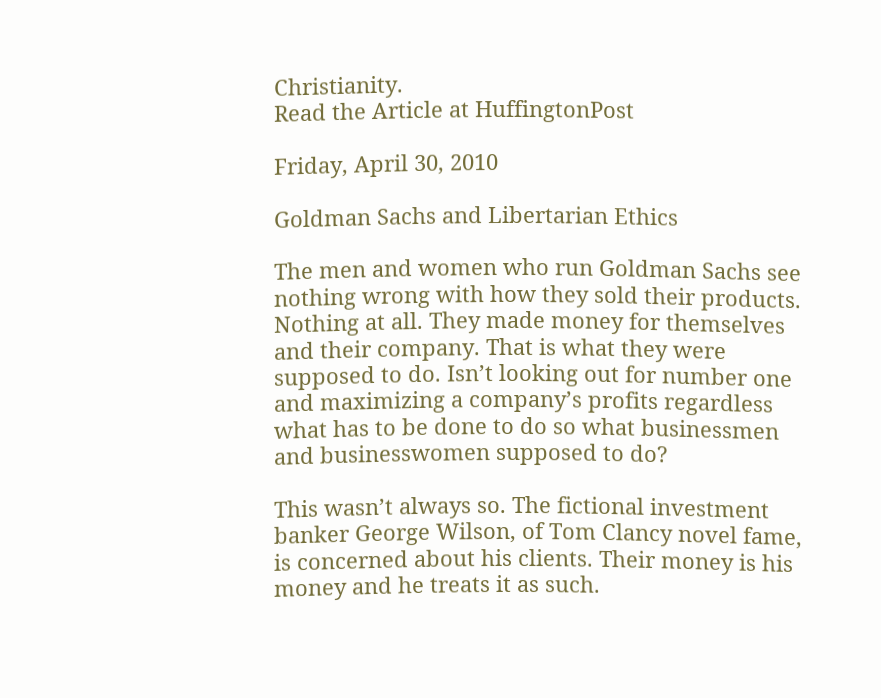Christianity.
Read the Article at HuffingtonPost

Friday, April 30, 2010

Goldman Sachs and Libertarian Ethics

The men and women who run Goldman Sachs see nothing wrong with how they sold their products. Nothing at all. They made money for themselves and their company. That is what they were supposed to do. Isn’t looking out for number one and maximizing a company’s profits regardless what has to be done to do so what businessmen and businesswomen supposed to do?

This wasn’t always so. The fictional investment banker George Wilson, of Tom Clancy novel fame, is concerned about his clients. Their money is his money and he treats it as such.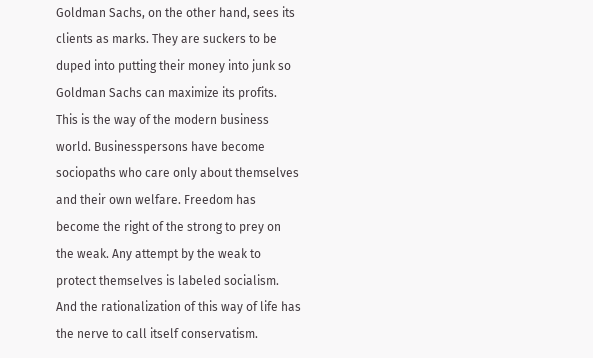Goldman Sachs, on the other hand, sees its clients as marks. They are suckers to be duped into putting their money into junk so Goldman Sachs can maximize its profits. This is the way of the modern business world. Businesspersons have become sociopaths who care only about themselves and their own welfare. Freedom has become the right of the strong to prey on the weak. Any attempt by the weak to protect themselves is labeled socialism. And the rationalization of this way of life has the nerve to call itself conservatism.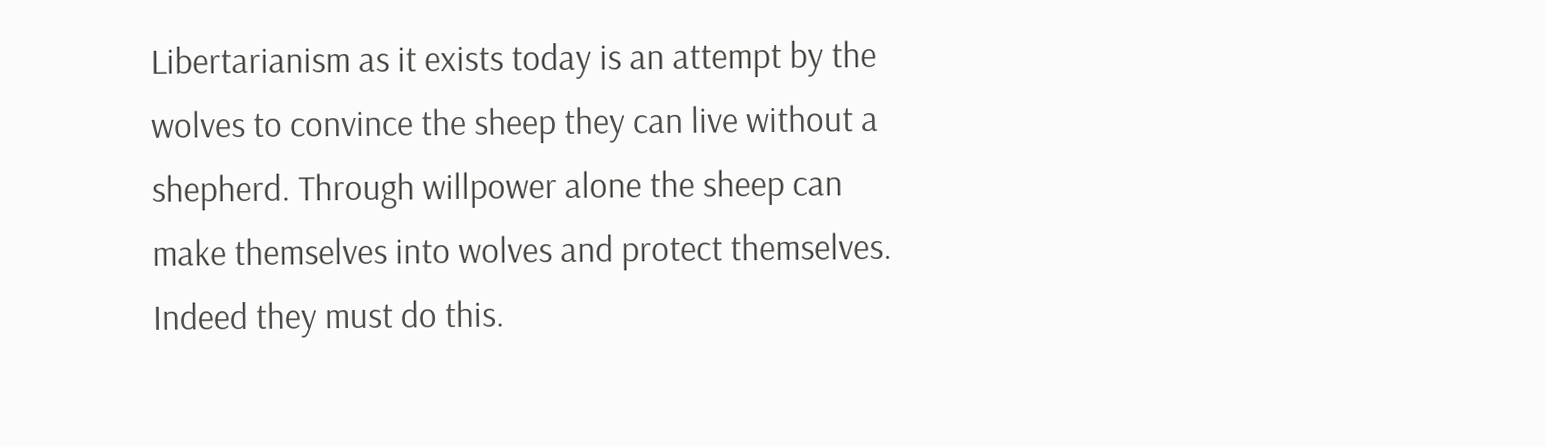Libertarianism as it exists today is an attempt by the wolves to convince the sheep they can live without a shepherd. Through willpower alone the sheep can make themselves into wolves and protect themselves. Indeed they must do this.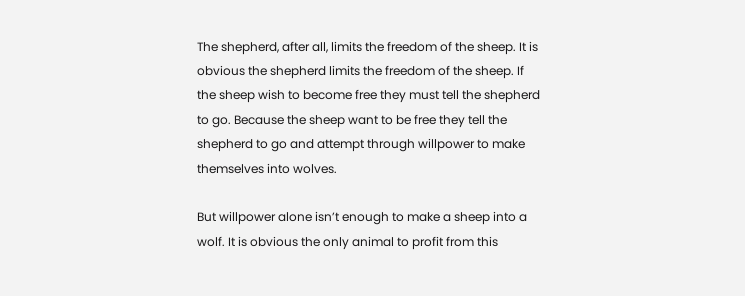The shepherd, after all, limits the freedom of the sheep. It is obvious the shepherd limits the freedom of the sheep. If the sheep wish to become free they must tell the shepherd to go. Because the sheep want to be free they tell the shepherd to go and attempt through willpower to make themselves into wolves.

But willpower alone isn’t enough to make a sheep into a wolf. It is obvious the only animal to profit from this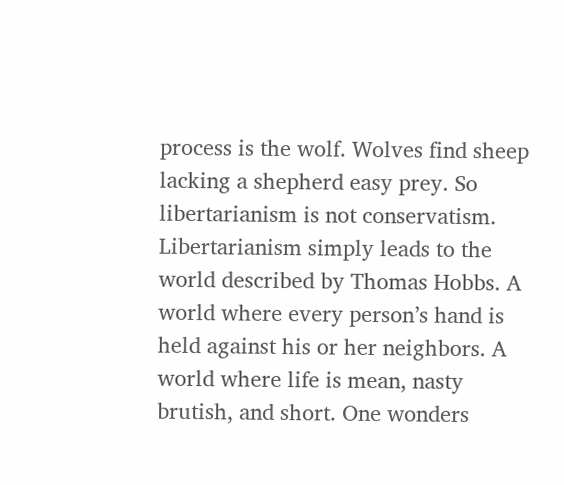process is the wolf. Wolves find sheep lacking a shepherd easy prey. So libertarianism is not conservatism. Libertarianism simply leads to the world described by Thomas Hobbs. A world where every person’s hand is held against his or her neighbors. A world where life is mean, nasty brutish, and short. One wonders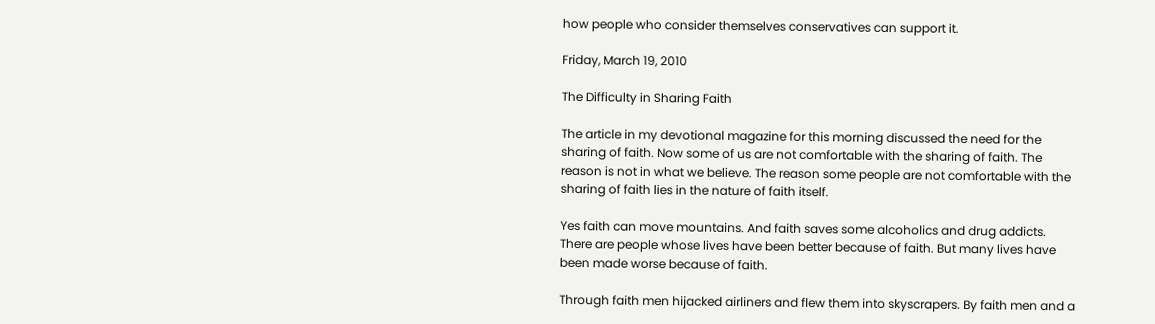how people who consider themselves conservatives can support it.

Friday, March 19, 2010

The Difficulty in Sharing Faith

The article in my devotional magazine for this morning discussed the need for the sharing of faith. Now some of us are not comfortable with the sharing of faith. The reason is not in what we believe. The reason some people are not comfortable with the sharing of faith lies in the nature of faith itself.

Yes faith can move mountains. And faith saves some alcoholics and drug addicts. There are people whose lives have been better because of faith. But many lives have been made worse because of faith.

Through faith men hijacked airliners and flew them into skyscrapers. By faith men and a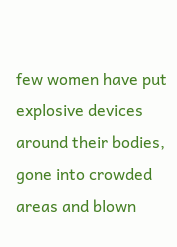few women have put explosive devices around their bodies, gone into crowded areas and blown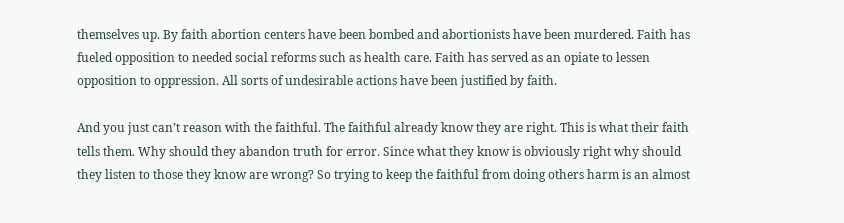themselves up. By faith abortion centers have been bombed and abortionists have been murdered. Faith has fueled opposition to needed social reforms such as health care. Faith has served as an opiate to lessen opposition to oppression. All sorts of undesirable actions have been justified by faith.

And you just can’t reason with the faithful. The faithful already know they are right. This is what their faith tells them. Why should they abandon truth for error. Since what they know is obviously right why should they listen to those they know are wrong? So trying to keep the faithful from doing others harm is an almost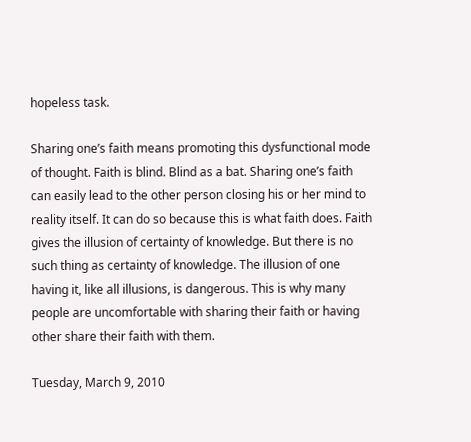hopeless task.

Sharing one’s faith means promoting this dysfunctional mode of thought. Faith is blind. Blind as a bat. Sharing one’s faith can easily lead to the other person closing his or her mind to reality itself. It can do so because this is what faith does. Faith gives the illusion of certainty of knowledge. But there is no such thing as certainty of knowledge. The illusion of one having it, like all illusions, is dangerous. This is why many people are uncomfortable with sharing their faith or having other share their faith with them.

Tuesday, March 9, 2010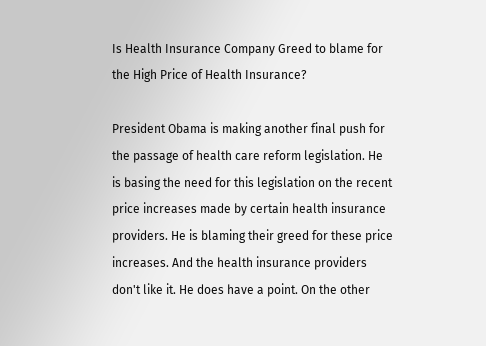Is Health Insurance Company Greed to blame for the High Price of Health Insurance?

President Obama is making another final push for the passage of health care reform legislation. He is basing the need for this legislation on the recent price increases made by certain health insurance providers. He is blaming their greed for these price increases. And the health insurance providers don't like it. He does have a point. On the other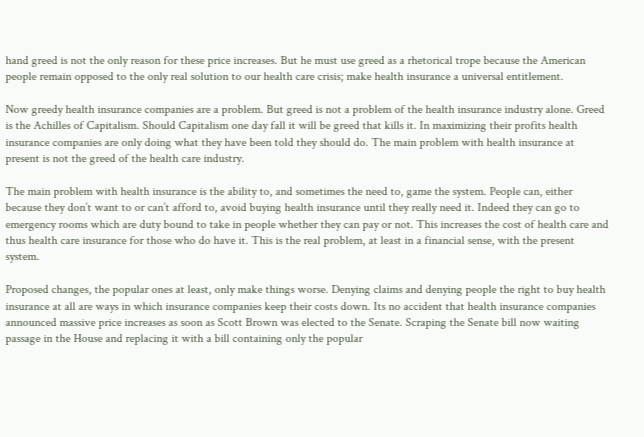hand greed is not the only reason for these price increases. But he must use greed as a rhetorical trope because the American people remain opposed to the only real solution to our health care crisis; make health insurance a universal entitlement.

Now greedy health insurance companies are a problem. But greed is not a problem of the health insurance industry alone. Greed is the Achilles of Capitalism. Should Capitalism one day fall it will be greed that kills it. In maximizing their profits health insurance companies are only doing what they have been told they should do. The main problem with health insurance at present is not the greed of the health care industry.

The main problem with health insurance is the ability to, and sometimes the need to, game the system. People can, either because they don’t want to or can’t afford to, avoid buying health insurance until they really need it. Indeed they can go to emergency rooms which are duty bound to take in people whether they can pay or not. This increases the cost of health care and thus health care insurance for those who do have it. This is the real problem, at least in a financial sense, with the present system.

Proposed changes, the popular ones at least, only make things worse. Denying claims and denying people the right to buy health insurance at all are ways in which insurance companies keep their costs down. Its no accident that health insurance companies announced massive price increases as soon as Scott Brown was elected to the Senate. Scraping the Senate bill now waiting passage in the House and replacing it with a bill containing only the popular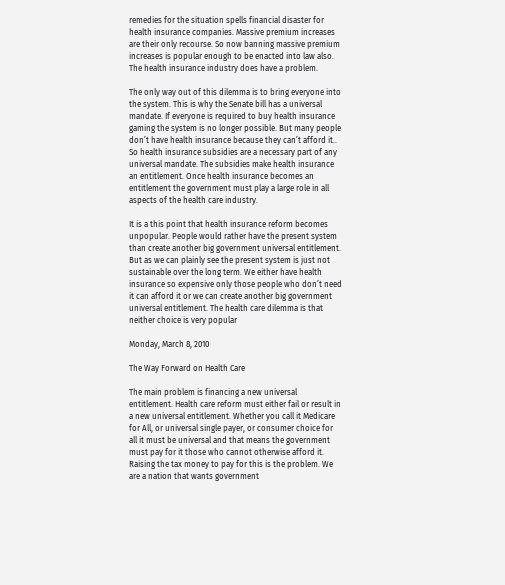remedies for the situation spells financial disaster for health insurance companies. Massive premium increases are their only recourse. So now banning massive premium increases is popular enough to be enacted into law also. The health insurance industry does have a problem.

The only way out of this dilemma is to bring everyone into the system. This is why the Senate bill has a universal mandate. If everyone is required to buy health insurance gaming the system is no longer possible. But many people don’t have health insurance because they can’t afford it.. So health insurance subsidies are a necessary part of any universal mandate. The subsidies make health insurance an entitlement. Once health insurance becomes an entitlement the government must play a large role in all aspects of the health care industry.

It is a this point that health insurance reform becomes unpopular. People would rather have the present system than create another big government universal entitlement. But as we can plainly see the present system is just not sustainable over the long term. We either have health insurance so expensive only those people who don’t need it can afford it or we can create another big government universal entitlement. The health care dilemma is that neither choice is very popular

Monday, March 8, 2010

The Way Forward on Health Care

The main problem is financing a new universal entitlement. Health care reform must either fail or result in a new universal entitlement. Whether you call it Medicare for All, or universal single payer, or consumer choice for all it must be universal and that means the government must pay for it those who cannot otherwise afford it. Raising the tax money to pay for this is the problem. We are a nation that wants government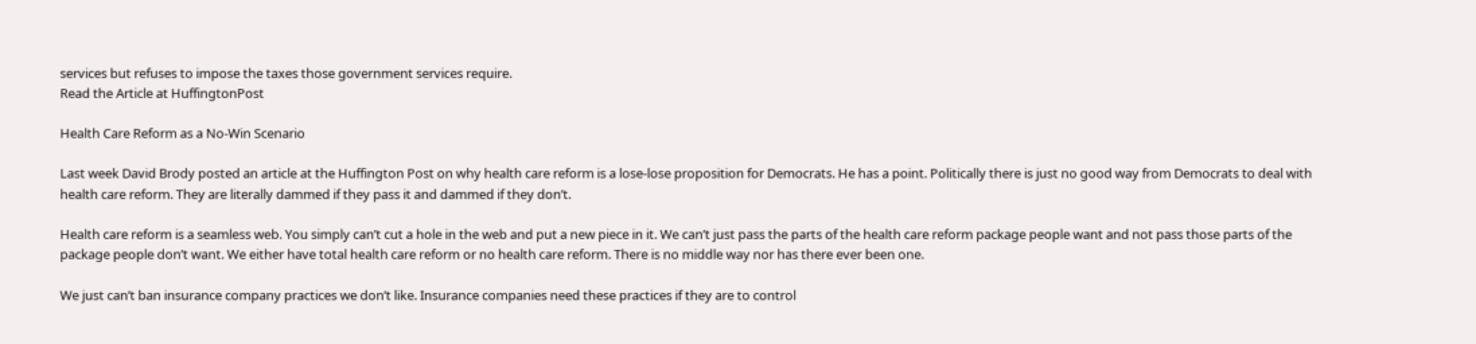services but refuses to impose the taxes those government services require.
Read the Article at HuffingtonPost

Health Care Reform as a No-Win Scenario

Last week David Brody posted an article at the Huffington Post on why health care reform is a lose-lose proposition for Democrats. He has a point. Politically there is just no good way from Democrats to deal with health care reform. They are literally dammed if they pass it and dammed if they don’t.

Health care reform is a seamless web. You simply can’t cut a hole in the web and put a new piece in it. We can’t just pass the parts of the health care reform package people want and not pass those parts of the package people don’t want. We either have total health care reform or no health care reform. There is no middle way nor has there ever been one.

We just can’t ban insurance company practices we don’t like. Insurance companies need these practices if they are to control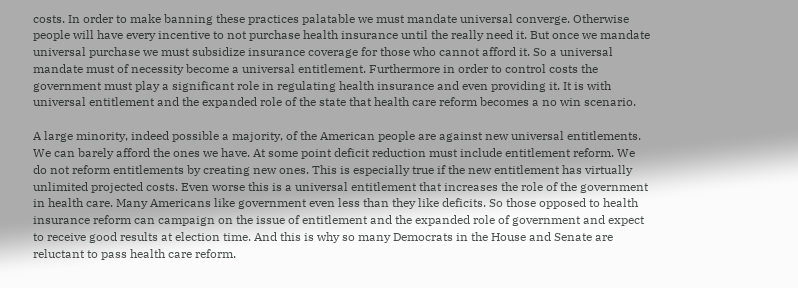costs. In order to make banning these practices palatable we must mandate universal converge. Otherwise people will have every incentive to not purchase health insurance until the really need it. But once we mandate universal purchase we must subsidize insurance coverage for those who cannot afford it. So a universal mandate must of necessity become a universal entitlement. Furthermore in order to control costs the government must play a significant role in regulating health insurance and even providing it. It is with universal entitlement and the expanded role of the state that health care reform becomes a no win scenario.

A large minority, indeed possible a majority, of the American people are against new universal entitlements. We can barely afford the ones we have. At some point deficit reduction must include entitlement reform. We do not reform entitlements by creating new ones. This is especially true if the new entitlement has virtually unlimited projected costs. Even worse this is a universal entitlement that increases the role of the government in health care. Many Americans like government even less than they like deficits. So those opposed to health insurance reform can campaign on the issue of entitlement and the expanded role of government and expect to receive good results at election time. And this is why so many Democrats in the House and Senate are reluctant to pass health care reform.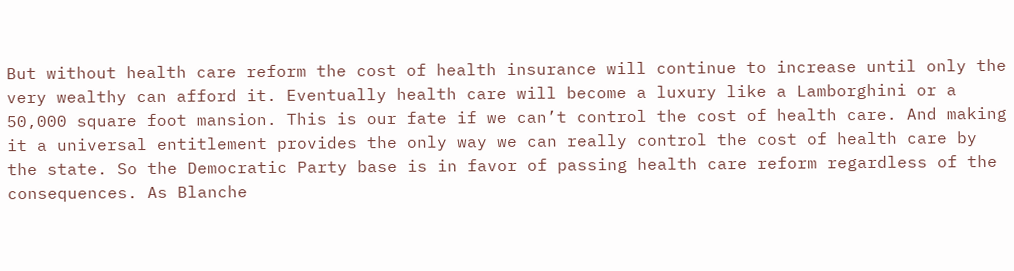But without health care reform the cost of health insurance will continue to increase until only the very wealthy can afford it. Eventually health care will become a luxury like a Lamborghini or a 50,000 square foot mansion. This is our fate if we can’t control the cost of health care. And making it a universal entitlement provides the only way we can really control the cost of health care by the state. So the Democratic Party base is in favor of passing health care reform regardless of the consequences. As Blanche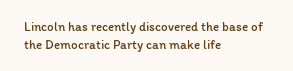Lincoln has recently discovered the base of the Democratic Party can make life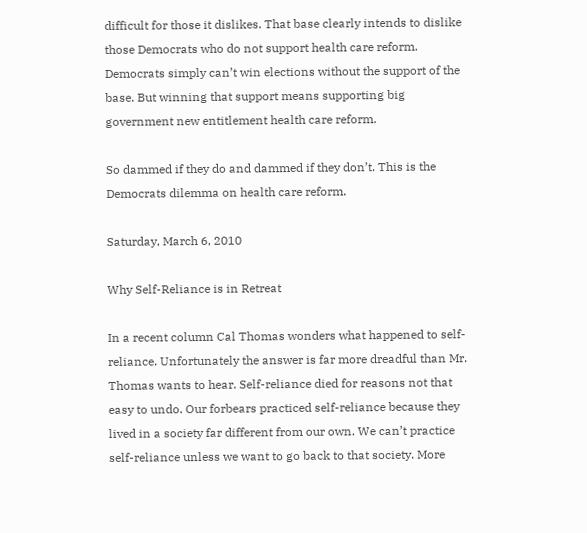difficult for those it dislikes. That base clearly intends to dislike those Democrats who do not support health care reform. Democrats simply can’t win elections without the support of the base. But winning that support means supporting big government new entitlement health care reform.

So dammed if they do and dammed if they don’t. This is the Democrats dilemma on health care reform.

Saturday, March 6, 2010

Why Self-Reliance is in Retreat

In a recent column Cal Thomas wonders what happened to self-reliance. Unfortunately the answer is far more dreadful than Mr. Thomas wants to hear. Self-reliance died for reasons not that easy to undo. Our forbears practiced self-reliance because they lived in a society far different from our own. We can’t practice self-reliance unless we want to go back to that society. More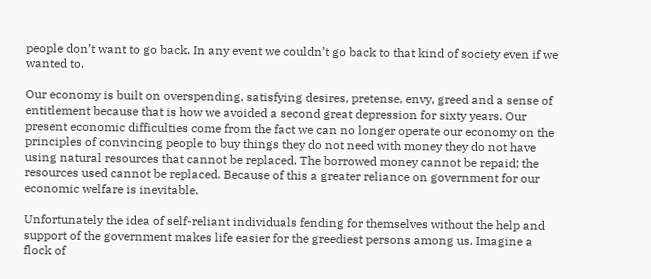people don’t want to go back. In any event we couldn’t go back to that kind of society even if we wanted to.

Our economy is built on overspending, satisfying desires, pretense, envy, greed and a sense of entitlement because that is how we avoided a second great depression for sixty years. Our present economic difficulties come from the fact we can no longer operate our economy on the principles of convincing people to buy things they do not need with money they do not have using natural resources that cannot be replaced. The borrowed money cannot be repaid; the resources used cannot be replaced. Because of this a greater reliance on government for our economic welfare is inevitable.

Unfortunately the idea of self-reliant individuals fending for themselves without the help and support of the government makes life easier for the greediest persons among us. Imagine a flock of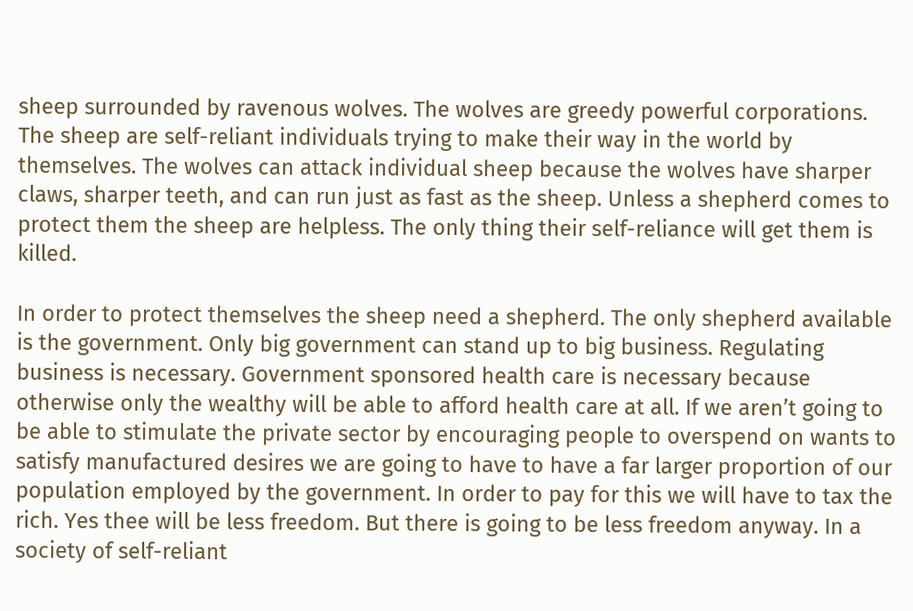sheep surrounded by ravenous wolves. The wolves are greedy powerful corporations. The sheep are self-reliant individuals trying to make their way in the world by themselves. The wolves can attack individual sheep because the wolves have sharper claws, sharper teeth, and can run just as fast as the sheep. Unless a shepherd comes to protect them the sheep are helpless. The only thing their self-reliance will get them is killed.

In order to protect themselves the sheep need a shepherd. The only shepherd available is the government. Only big government can stand up to big business. Regulating business is necessary. Government sponsored health care is necessary because otherwise only the wealthy will be able to afford health care at all. If we aren’t going to be able to stimulate the private sector by encouraging people to overspend on wants to satisfy manufactured desires we are going to have to have a far larger proportion of our population employed by the government. In order to pay for this we will have to tax the rich. Yes thee will be less freedom. But there is going to be less freedom anyway. In a society of self-reliant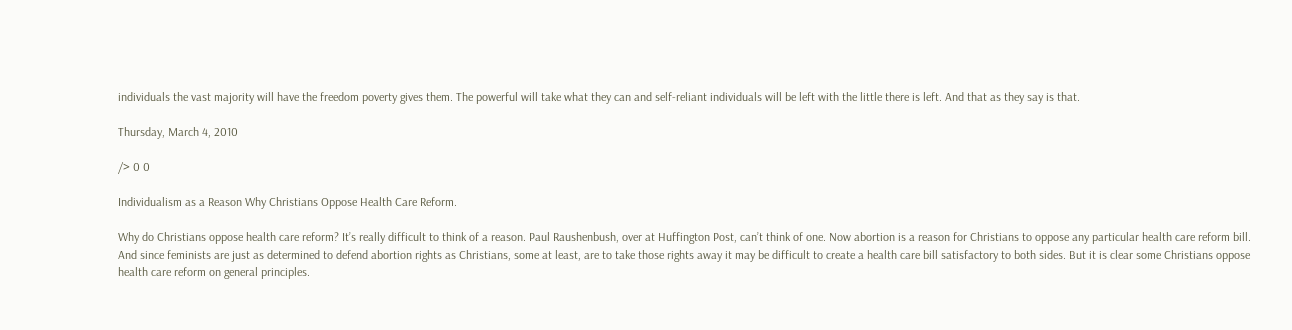individuals the vast majority will have the freedom poverty gives them. The powerful will take what they can and self-reliant individuals will be left with the little there is left. And that as they say is that.

Thursday, March 4, 2010

/> 0 0

Individualism as a Reason Why Christians Oppose Health Care Reform.

Why do Christians oppose health care reform? It’s really difficult to think of a reason. Paul Raushenbush, over at Huffington Post, can’t think of one. Now abortion is a reason for Christians to oppose any particular health care reform bill. And since feminists are just as determined to defend abortion rights as Christians, some at least, are to take those rights away it may be difficult to create a health care bill satisfactory to both sides. But it is clear some Christians oppose health care reform on general principles.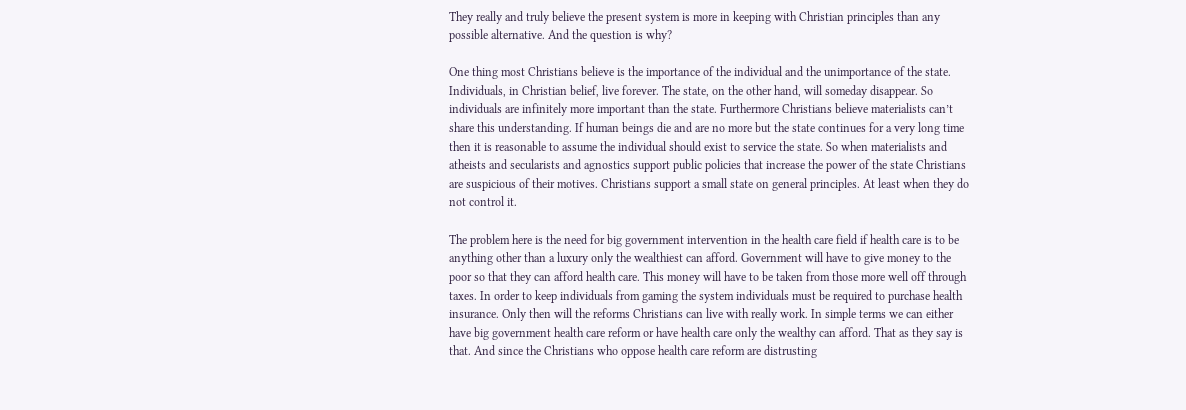They really and truly believe the present system is more in keeping with Christian principles than any possible alternative. And the question is why?

One thing most Christians believe is the importance of the individual and the unimportance of the state. Individuals, in Christian belief, live forever. The state, on the other hand, will someday disappear. So individuals are infinitely more important than the state. Furthermore Christians believe materialists can’t share this understanding. If human beings die and are no more but the state continues for a very long time then it is reasonable to assume the individual should exist to service the state. So when materialists and atheists and secularists and agnostics support public policies that increase the power of the state Christians are suspicious of their motives. Christians support a small state on general principles. At least when they do not control it.

The problem here is the need for big government intervention in the health care field if health care is to be anything other than a luxury only the wealthiest can afford. Government will have to give money to the poor so that they can afford health care. This money will have to be taken from those more well off through taxes. In order to keep individuals from gaming the system individuals must be required to purchase health insurance. Only then will the reforms Christians can live with really work. In simple terms we can either have big government health care reform or have health care only the wealthy can afford. That as they say is that. And since the Christians who oppose health care reform are distrusting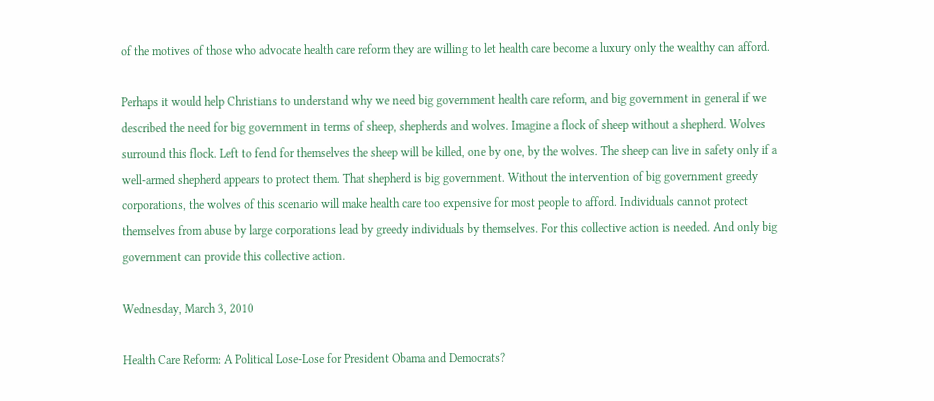of the motives of those who advocate health care reform they are willing to let health care become a luxury only the wealthy can afford.

Perhaps it would help Christians to understand why we need big government health care reform, and big government in general if we described the need for big government in terms of sheep, shepherds and wolves. Imagine a flock of sheep without a shepherd. Wolves surround this flock. Left to fend for themselves the sheep will be killed, one by one, by the wolves. The sheep can live in safety only if a well-armed shepherd appears to protect them. That shepherd is big government. Without the intervention of big government greedy corporations, the wolves of this scenario will make health care too expensive for most people to afford. Individuals cannot protect themselves from abuse by large corporations lead by greedy individuals by themselves. For this collective action is needed. And only big government can provide this collective action.

Wednesday, March 3, 2010

Health Care Reform: A Political Lose-Lose for President Obama and Democrats?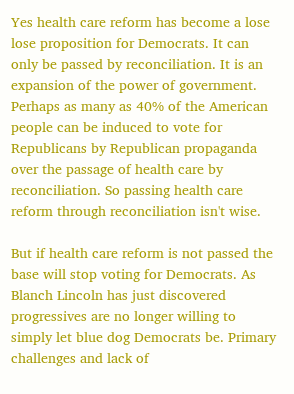Yes health care reform has become a lose lose proposition for Democrats. It can only be passed by reconciliation. It is an expansion of the power of government. Perhaps as many as 40% of the American people can be induced to vote for Republicans by Republican propaganda over the passage of health care by reconciliation. So passing health care reform through reconciliation isn't wise.

But if health care reform is not passed the base will stop voting for Democrats. As Blanch Lincoln has just discovered progressives are no longer willing to simply let blue dog Democrats be. Primary challenges and lack of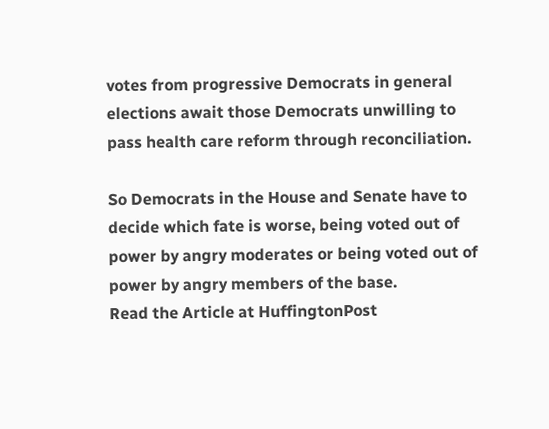votes from progressive Democrats in general elections await those Democrats unwilling to pass health care reform through reconciliation.

So Democrats in the House and Senate have to decide which fate is worse, being voted out of power by angry moderates or being voted out of power by angry members of the base.
Read the Article at HuffingtonPost